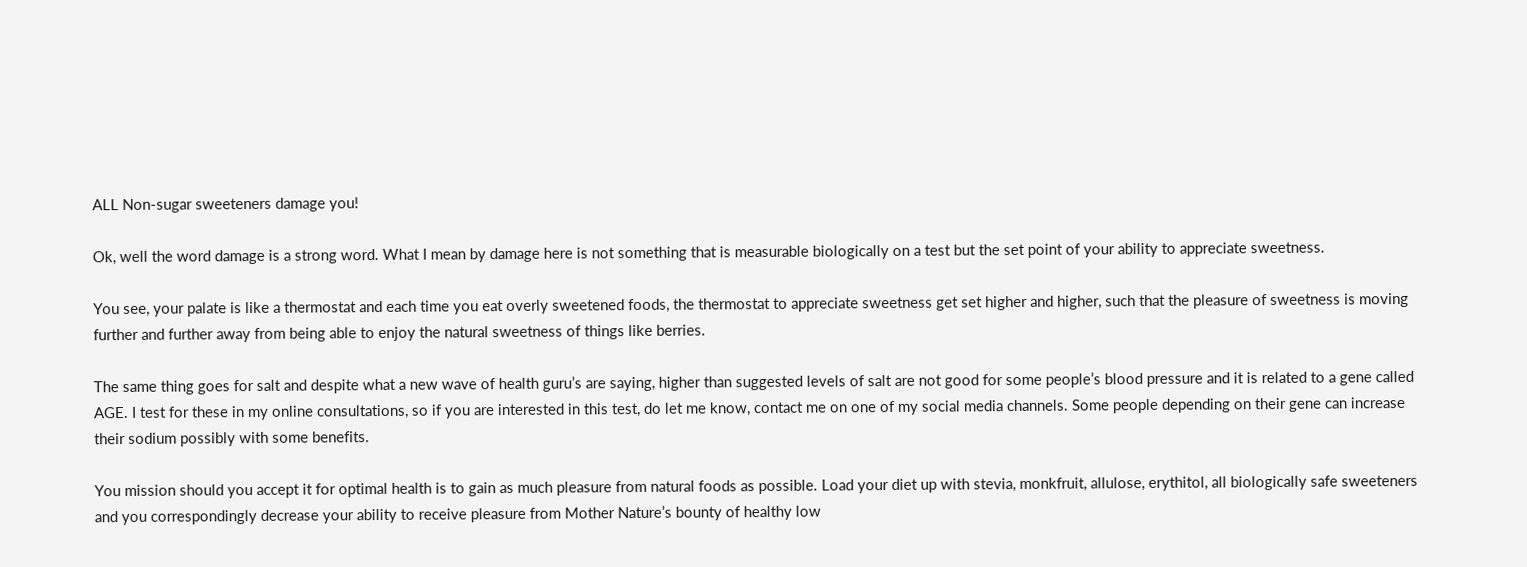ALL Non-sugar sweeteners damage you!

Ok, well the word damage is a strong word. What I mean by damage here is not something that is measurable biologically on a test but the set point of your ability to appreciate sweetness.

You see, your palate is like a thermostat and each time you eat overly sweetened foods, the thermostat to appreciate sweetness get set higher and higher, such that the pleasure of sweetness is moving further and further away from being able to enjoy the natural sweetness of things like berries.

The same thing goes for salt and despite what a new wave of health guru’s are saying, higher than suggested levels of salt are not good for some people’s blood pressure and it is related to a gene called AGE. I test for these in my online consultations, so if you are interested in this test, do let me know, contact me on one of my social media channels. Some people depending on their gene can increase their sodium possibly with some benefits.

You mission should you accept it for optimal health is to gain as much pleasure from natural foods as possible. Load your diet up with stevia, monkfruit, allulose, erythitol, all biologically safe sweeteners and you correspondingly decrease your ability to receive pleasure from Mother Nature’s bounty of healthy low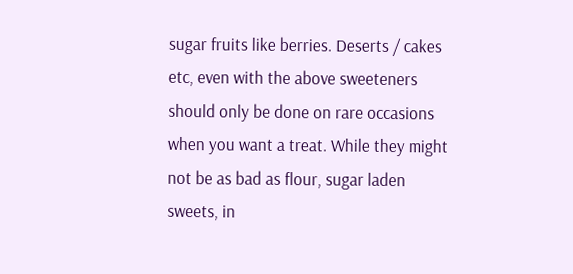sugar fruits like berries. Deserts / cakes etc, even with the above sweeteners should only be done on rare occasions when you want a treat. While they might not be as bad as flour, sugar laden sweets, in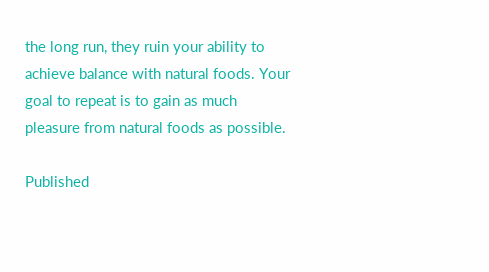the long run, they ruin your ability to achieve balance with natural foods. Your goal to repeat is to gain as much pleasure from natural foods as possible.

Published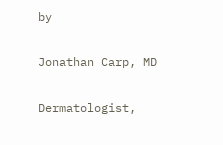by

Jonathan Carp, MD

Dermatologist,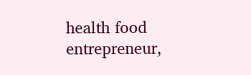health food entrepreneur,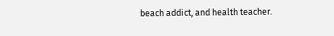beach addict, and health teacher.